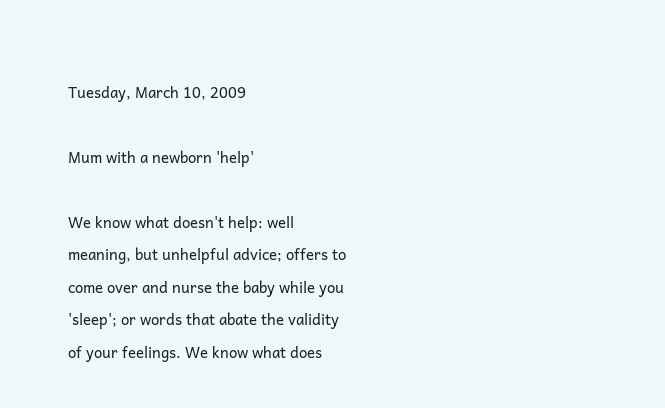Tuesday, March 10, 2009

Mum with a newborn 'help'

We know what doesn't help: well meaning, but unhelpful advice; offers to come over and nurse the baby while you 'sleep'; or words that abate the validity of your feelings. We know what does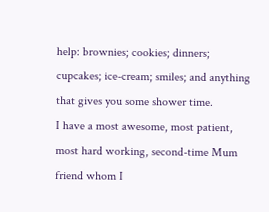help: brownies; cookies; dinners; cupcakes; ice-cream; smiles; and anything that gives you some shower time.
I have a most awesome, most patient, most hard working, second-time Mum friend whom I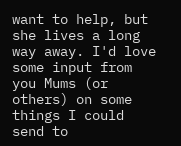want to help, but she lives a long way away. I'd love some input from you Mums (or others) on some things I could send to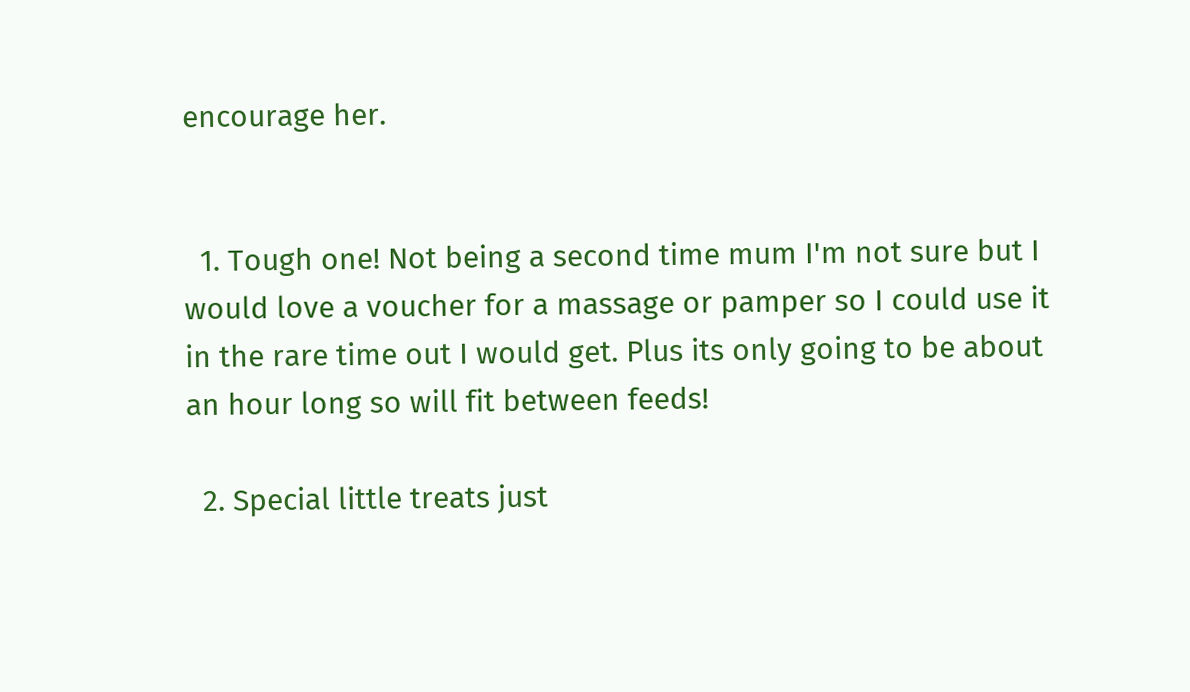encourage her.


  1. Tough one! Not being a second time mum I'm not sure but I would love a voucher for a massage or pamper so I could use it in the rare time out I would get. Plus its only going to be about an hour long so will fit between feeds!

  2. Special little treats just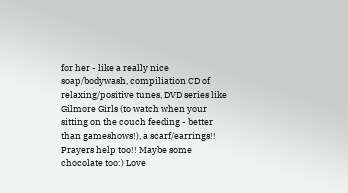for her - like a really nice soap/bodywash, compiliation CD of relaxing/positive tunes, DVD series like Gilmore Girls (to watch when your sitting on the couch feeding - better than gameshows!), a scarf/earrings!! Prayers help too!! Maybe some chocolate too:) Love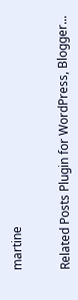martine


Related Posts Plugin for WordPress, Blogger...